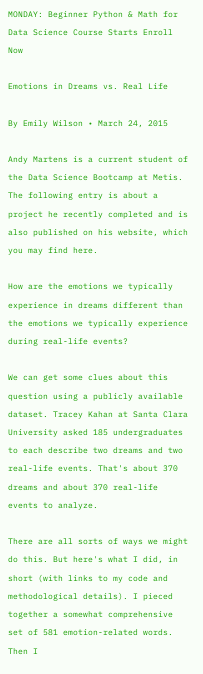MONDAY: Beginner Python & Math for Data Science Course Starts Enroll Now

Emotions in Dreams vs. Real Life

By Emily Wilson • March 24, 2015

Andy Martens is a current student of the Data Science Bootcamp at Metis. The following entry is about a project he recently completed and is also published on his website, which you may find here.

How are the emotions we typically experience in dreams different than the emotions we typically experience during real-life events?

We can get some clues about this question using a publicly available dataset. Tracey Kahan at Santa Clara University asked 185 undergraduates to each describe two dreams and two real-life events. That's about 370 dreams and about 370 real-life events to analyze.

There are all sorts of ways we might do this. But here's what I did, in short (with links to my code and methodological details). I pieced together a somewhat comprehensive set of 581 emotion-related words. Then I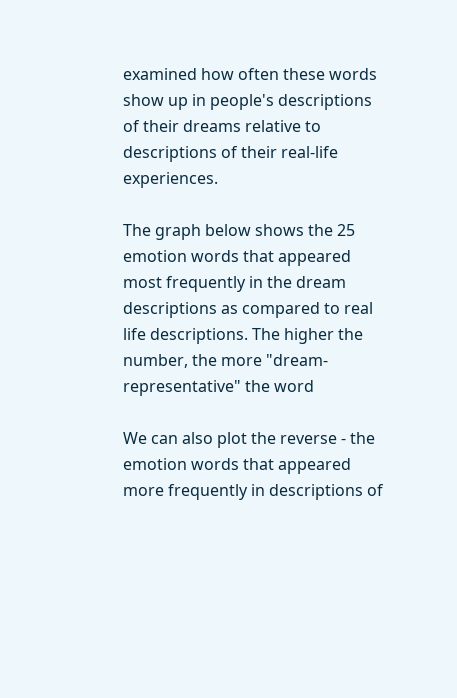examined how often these words show up in people's descriptions of their dreams relative to descriptions of their real-life experiences.

The graph below shows the 25 emotion words that appeared most frequently in the dream descriptions as compared to real life descriptions. The higher the number, the more "dream-representative" the word

We can also plot the reverse - the emotion words that appeared more frequently in descriptions of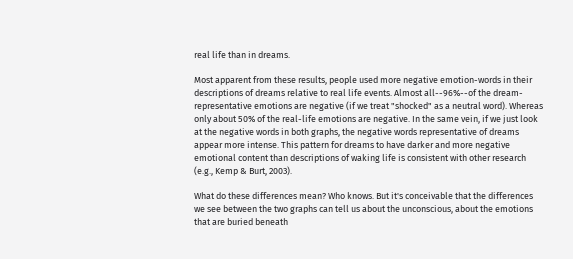real life than in dreams.

Most apparent from these results, people used more negative emotion-words in their descriptions of dreams relative to real life events. Almost all--96%--of the dream-representative emotions are negative (if we treat "shocked" as a neutral word). Whereas only about 50% of the real-life emotions are negative. In the same vein, if we just look at the negative words in both graphs, the negative words representative of dreams appear more intense. This pattern for dreams to have darker and more negative emotional content than descriptions of waking life is consistent with other research (e.g., Kemp & Burt, 2003).

What do these differences mean? Who knows. But it's conceivable that the differences we see between the two graphs can tell us about the unconscious, about the emotions that are buried beneath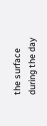the surface during the day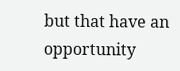but that have an opportunity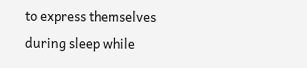to express themselves during sleep while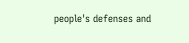people's defenses and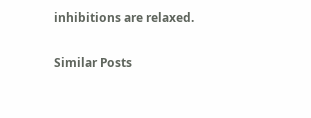inhibitions are relaxed.

Similar Posts